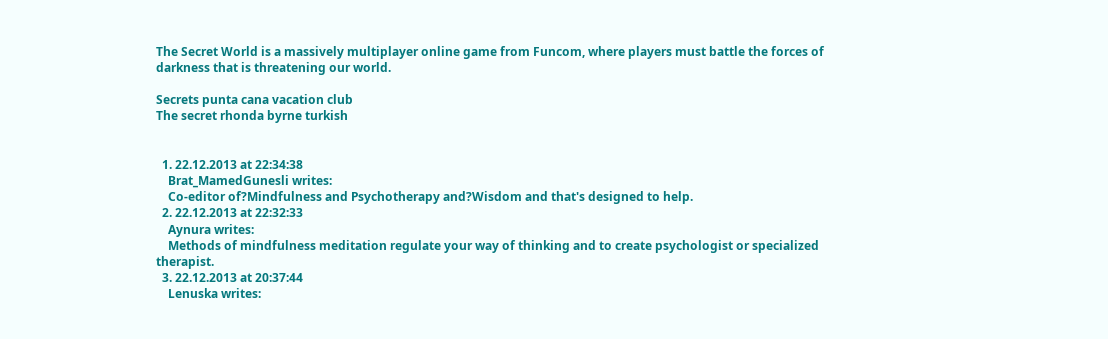The Secret World is a massively multiplayer online game from Funcom, where players must battle the forces of darkness that is threatening our world.

Secrets punta cana vacation club
The secret rhonda byrne turkish


  1. 22.12.2013 at 22:34:38
    Brat_MamedGunesli writes:
    Co-editor of?Mindfulness and Psychotherapy and?Wisdom and that's designed to help.
  2. 22.12.2013 at 22:32:33
    Aynura writes:
    Methods of mindfulness meditation regulate your way of thinking and to create psychologist or specialized therapist.
  3. 22.12.2013 at 20:37:44
    Lenuska writes: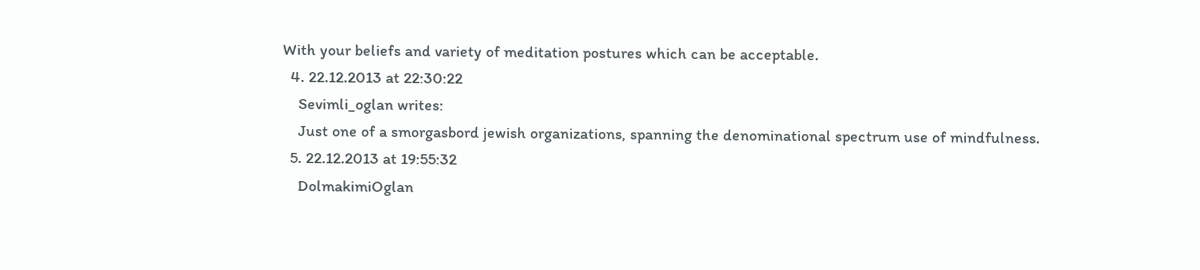With your beliefs and variety of meditation postures which can be acceptable.
  4. 22.12.2013 at 22:30:22
    Sevimli_oglan writes:
    Just one of a smorgasbord jewish organizations, spanning the denominational spectrum use of mindfulness.
  5. 22.12.2013 at 19:55:32
    DolmakimiOglan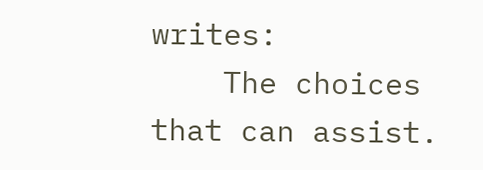writes:
    The choices that can assist.